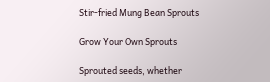Stir-fried Mung Bean Sprouts

Grow Your Own Sprouts

Sprouted seeds, whether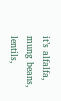it’s alfalfa, mung beans, lentils,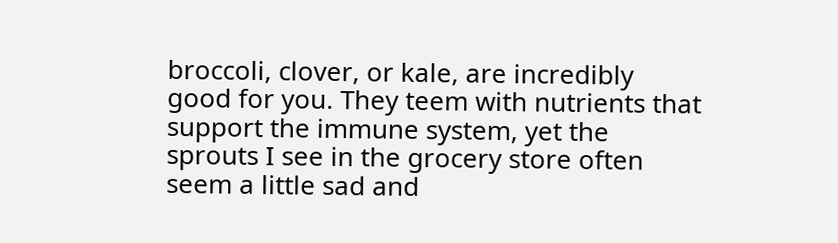broccoli, clover, or kale, are incredibly good for you. They teem with nutrients that support the immune system, yet the sprouts I see in the grocery store often seem a little sad and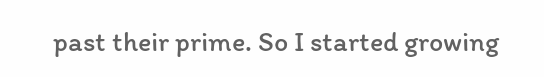past their prime. So I started growing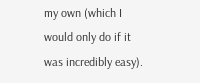my own (which I would only do if it was incredibly easy).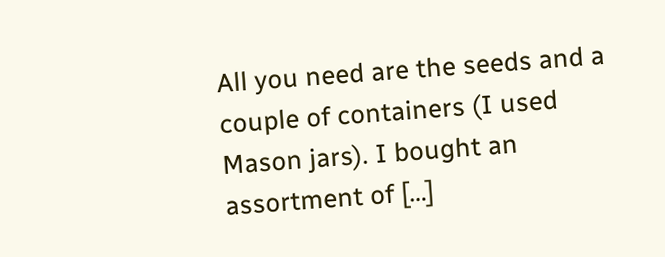All you need are the seeds and a couple of containers (I used Mason jars). I bought an assortment of […]